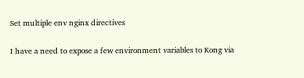Set multiple env nginx directives

I have a need to expose a few environment variables to Kong via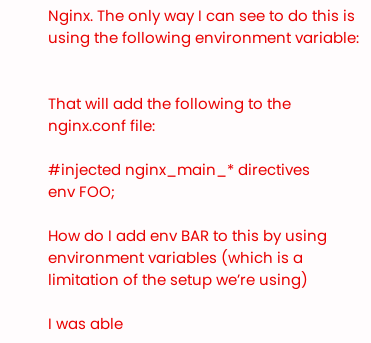Nginx. The only way I can see to do this is using the following environment variable:


That will add the following to the nginx.conf file:

#injected nginx_main_* directives
env FOO;

How do I add env BAR to this by using environment variables (which is a limitation of the setup we’re using)

I was able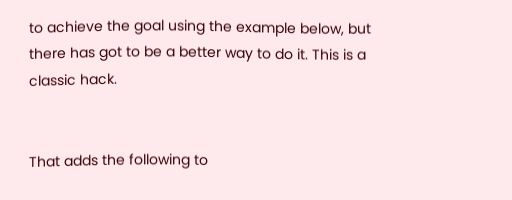to achieve the goal using the example below, but there has got to be a better way to do it. This is a classic hack.


That adds the following to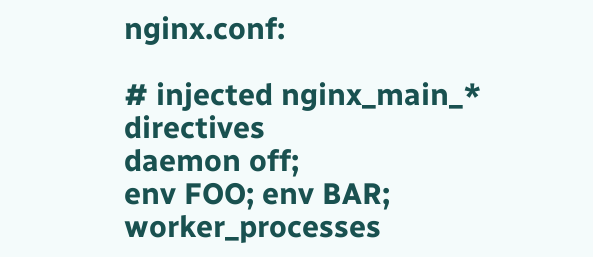nginx.conf:

# injected nginx_main_* directives
daemon off;
env FOO; env BAR;
worker_processes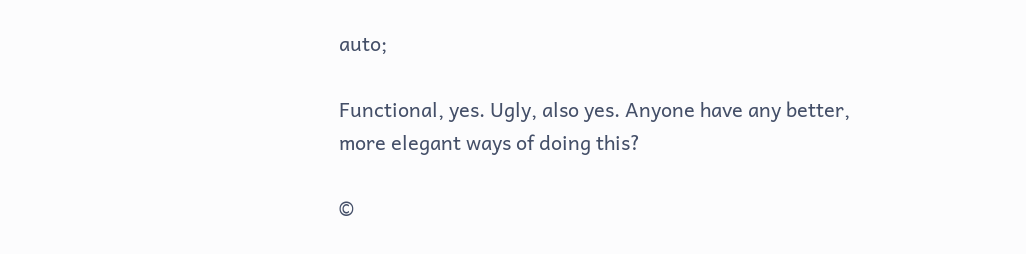auto;

Functional, yes. Ugly, also yes. Anyone have any better, more elegant ways of doing this?

©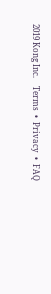2019 Kong Inc.    Terms  •  Privacy  •  FAQ